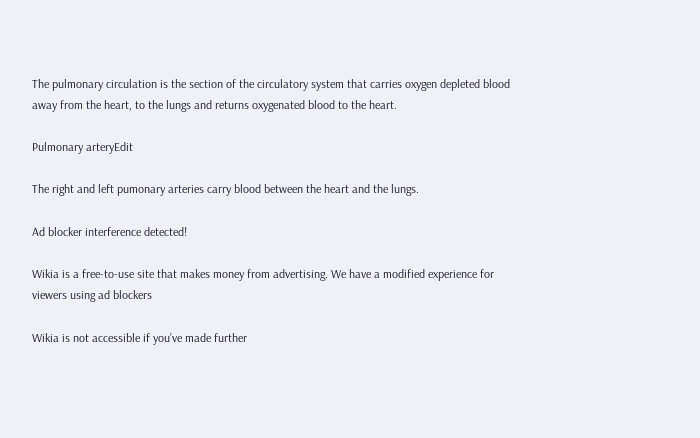The pulmonary circulation is the section of the circulatory system that carries oxygen depleted blood away from the heart, to the lungs and returns oxygenated blood to the heart.

Pulmonary arteryEdit

The right and left pumonary arteries carry blood between the heart and the lungs.

Ad blocker interference detected!

Wikia is a free-to-use site that makes money from advertising. We have a modified experience for viewers using ad blockers

Wikia is not accessible if you’ve made further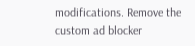modifications. Remove the custom ad blocker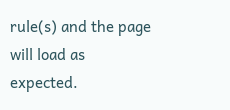rule(s) and the page will load as expected.